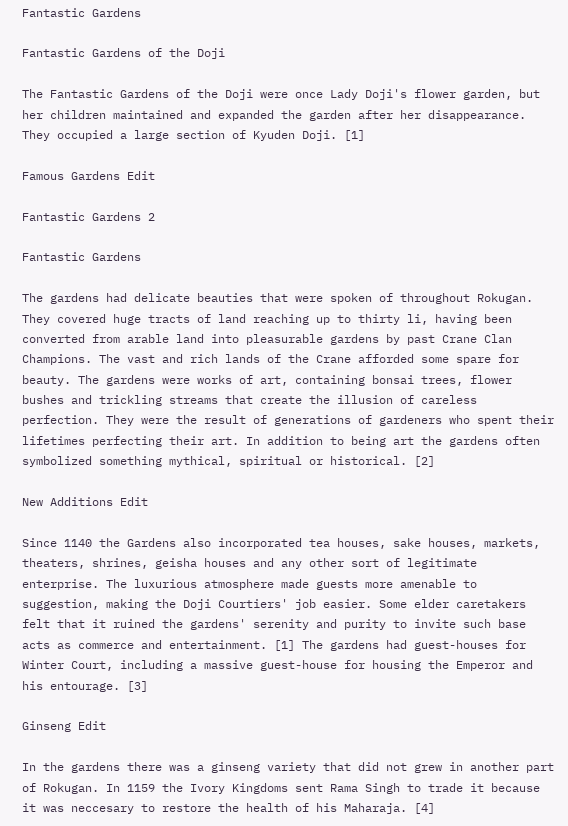Fantastic Gardens

Fantastic Gardens of the Doji

The Fantastic Gardens of the Doji were once Lady Doji's flower garden, but her children maintained and expanded the garden after her disappearance. They occupied a large section of Kyuden Doji. [1]

Famous Gardens Edit

Fantastic Gardens 2

Fantastic Gardens

The gardens had delicate beauties that were spoken of throughout Rokugan. They covered huge tracts of land reaching up to thirty li, having been converted from arable land into pleasurable gardens by past Crane Clan Champions. The vast and rich lands of the Crane afforded some spare for beauty. The gardens were works of art, containing bonsai trees, flower bushes and trickling streams that create the illusion of careless perfection. They were the result of generations of gardeners who spent their lifetimes perfecting their art. In addition to being art the gardens often symbolized something mythical, spiritual or historical. [2]

New Additions Edit

Since 1140 the Gardens also incorporated tea houses, sake houses, markets, theaters, shrines, geisha houses and any other sort of legitimate enterprise. The luxurious atmosphere made guests more amenable to suggestion, making the Doji Courtiers' job easier. Some elder caretakers felt that it ruined the gardens' serenity and purity to invite such base acts as commerce and entertainment. [1] The gardens had guest-houses for Winter Court, including a massive guest-house for housing the Emperor and his entourage. [3]

Ginseng Edit

In the gardens there was a ginseng variety that did not grew in another part of Rokugan. In 1159 the Ivory Kingdoms sent Rama Singh to trade it because it was neccesary to restore the health of his Maharaja. [4]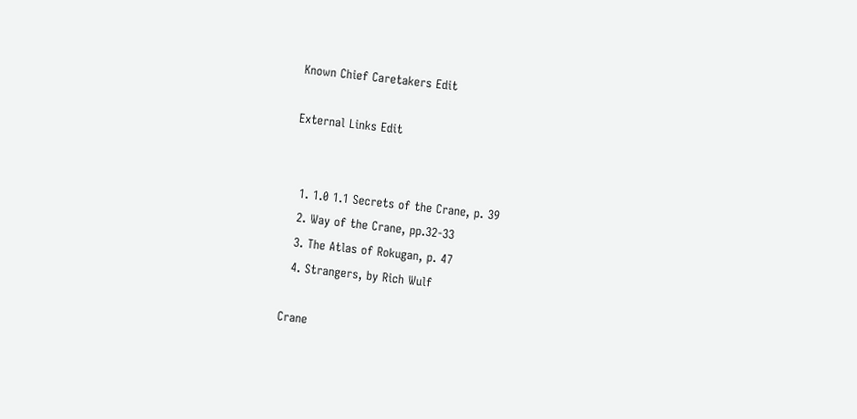Known Chief Caretakers Edit

External Links Edit


  1. 1.0 1.1 Secrets of the Crane, p. 39
  2. Way of the Crane, pp.32-33
  3. The Atlas of Rokugan, p. 47
  4. Strangers, by Rich Wulf

Crane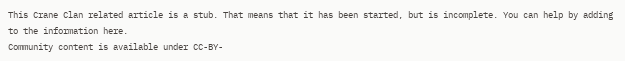This Crane Clan related article is a stub. That means that it has been started, but is incomplete. You can help by adding to the information here.
Community content is available under CC-BY-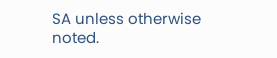SA unless otherwise noted.